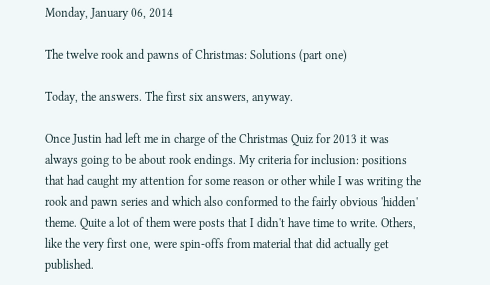Monday, January 06, 2014

The twelve rook and pawns of Christmas: Solutions (part one)

Today, the answers. The first six answers, anyway.

Once Justin had left me in charge of the Christmas Quiz for 2013 it was always going to be about rook endings. My criteria for inclusion: positions that had caught my attention for some reason or other while I was writing the rook and pawn series and which also conformed to the fairly obvious 'hidden' theme. Quite a lot of them were posts that I didn't have time to write. Others, like the very first one, were spin-offs from material that did actually get published.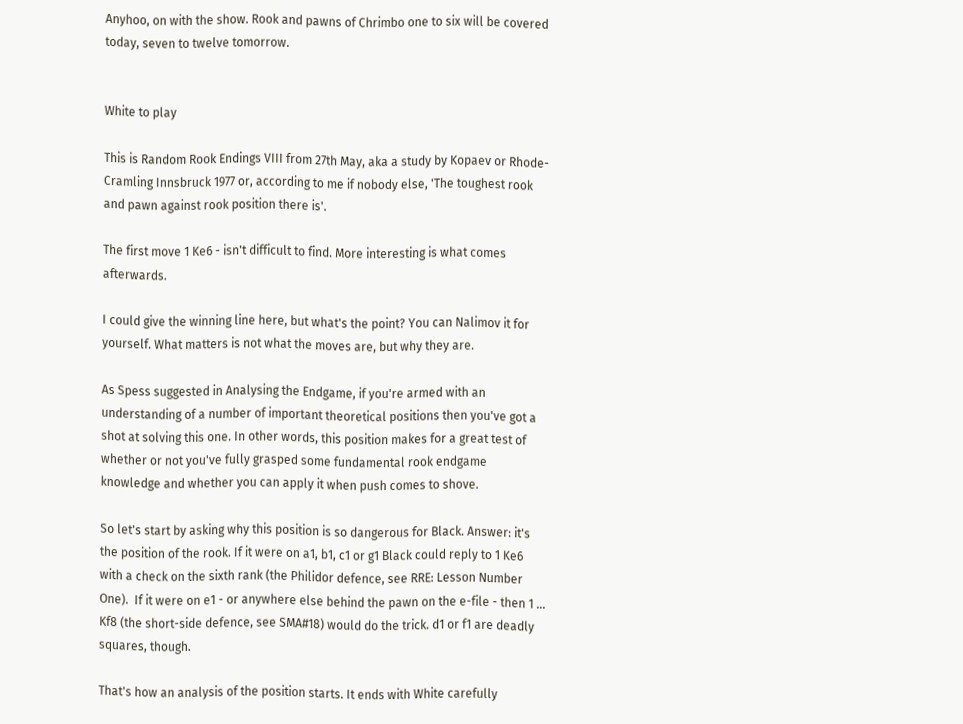Anyhoo, on with the show. Rook and pawns of Chrimbo one to six will be covered today, seven to twelve tomorrow.


White to play

This is Random Rook Endings VIII from 27th May, aka a study by Kopaev or Rhode-Cramling Innsbruck 1977 or, according to me if nobody else, 'The toughest rook and pawn against rook position there is'.

The first move 1 Ke6 - isn't difficult to find. More interesting is what comes afterwards.

I could give the winning line here, but what's the point? You can Nalimov it for yourself. What matters is not what the moves are, but why they are.

As Spess suggested in Analysing the Endgame, if you're armed with an understanding of a number of important theoretical positions then you've got a shot at solving this one. In other words, this position makes for a great test of whether or not you've fully grasped some fundamental rook endgame knowledge and whether you can apply it when push comes to shove.

So let's start by asking why this position is so dangerous for Black. Answer: it's the position of the rook. If it were on a1, b1, c1 or g1 Black could reply to 1 Ke6 with a check on the sixth rank (the Philidor defence, see RRE: Lesson Number One).  If it were on e1 - or anywhere else behind the pawn on the e-file - then 1 ... Kf8 (the short-side defence, see SMA#18) would do the trick. d1 or f1 are deadly squares, though.

That's how an analysis of the position starts. It ends with White carefully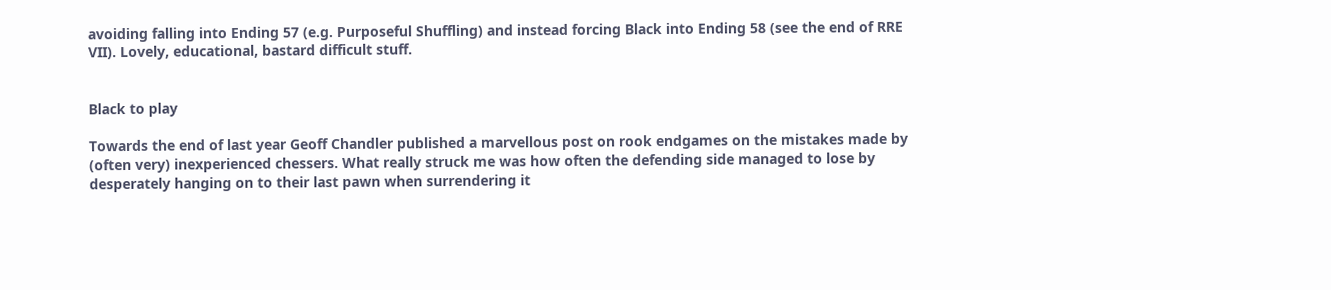avoiding falling into Ending 57 (e.g. Purposeful Shuffling) and instead forcing Black into Ending 58 (see the end of RRE VII). Lovely, educational, bastard difficult stuff.


Black to play

Towards the end of last year Geoff Chandler published a marvellous post on rook endgames on the mistakes made by (often very) inexperienced chessers. What really struck me was how often the defending side managed to lose by desperately hanging on to their last pawn when surrendering it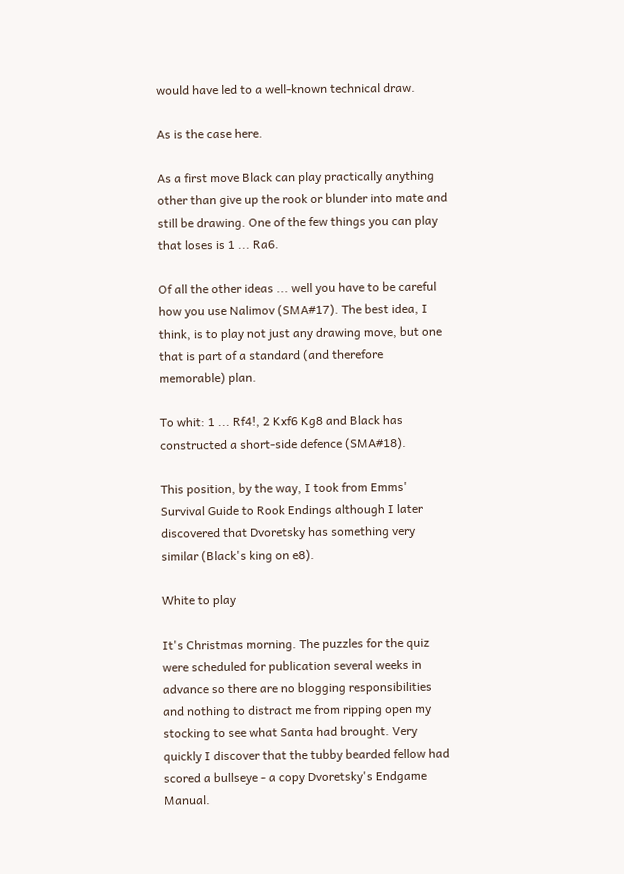would have led to a well-known technical draw.

As is the case here.

As a first move Black can play practically anything other than give up the rook or blunder into mate and still be drawing. One of the few things you can play that loses is 1 ... Ra6.

Of all the other ideas ... well you have to be careful how you use Nalimov (SMA#17). The best idea, I think, is to play not just any drawing move, but one that is part of a standard (and therefore memorable) plan.

To whit: 1 ... Rf4!, 2 Kxf6 Kg8 and Black has constructed a short-side defence (SMA#18).

This position, by the way, I took from Emms' Survival Guide to Rook Endings although I later discovered that Dvoretsky has something very similar (Black's king on e8).

White to play

It's Christmas morning. The puzzles for the quiz were scheduled for publication several weeks in advance so there are no blogging responsibilities and nothing to distract me from ripping open my stocking to see what Santa had brought. Very quickly I discover that the tubby bearded fellow had scored a bullseye - a copy Dvoretsky's Endgame Manual.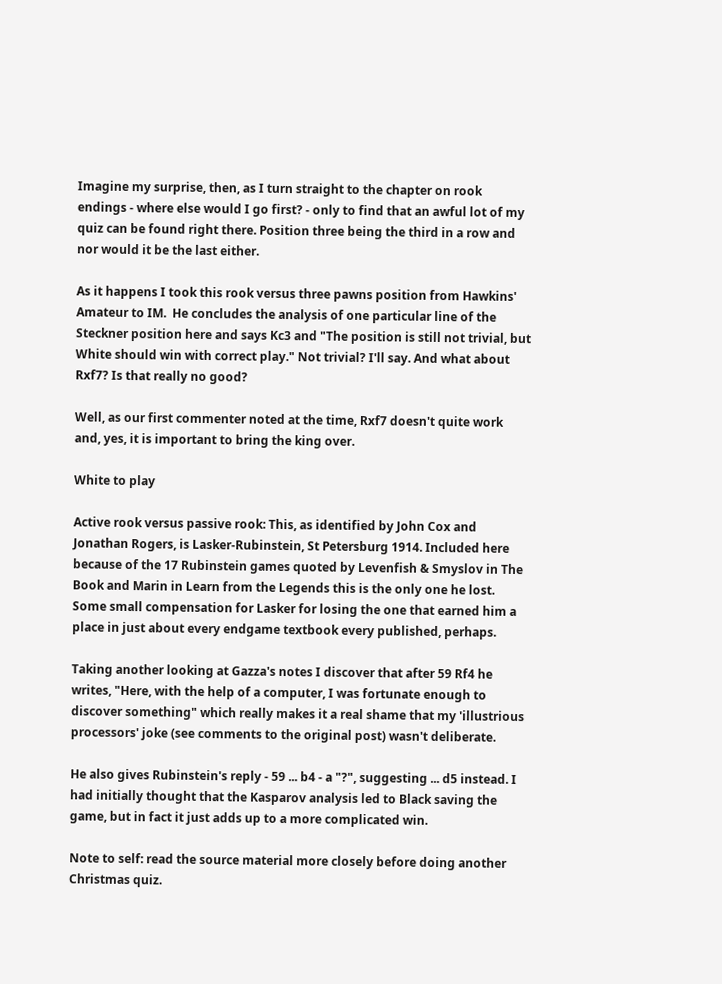Imagine my surprise, then, as I turn straight to the chapter on rook endings - where else would I go first? - only to find that an awful lot of my quiz can be found right there. Position three being the third in a row and nor would it be the last either.

As it happens I took this rook versus three pawns position from Hawkins' Amateur to IM.  He concludes the analysis of one particular line of the Steckner position here and says Kc3 and "The position is still not trivial, but White should win with correct play." Not trivial? I'll say. And what about Rxf7? Is that really no good?

Well, as our first commenter noted at the time, Rxf7 doesn't quite work and, yes, it is important to bring the king over.

White to play

Active rook versus passive rook: This, as identified by John Cox and Jonathan Rogers, is Lasker-Rubinstein, St Petersburg 1914. Included here because of the 17 Rubinstein games quoted by Levenfish & Smyslov in The Book and Marin in Learn from the Legends this is the only one he lost. Some small compensation for Lasker for losing the one that earned him a place in just about every endgame textbook every published, perhaps.

Taking another looking at Gazza's notes I discover that after 59 Rf4 he writes, "Here, with the help of a computer, I was fortunate enough to discover something" which really makes it a real shame that my 'illustrious processors' joke (see comments to the original post) wasn't deliberate.

He also gives Rubinstein's reply - 59 ... b4 - a "?", suggesting ... d5 instead. I had initially thought that the Kasparov analysis led to Black saving the game, but in fact it just adds up to a more complicated win.

Note to self: read the source material more closely before doing another Christmas quiz.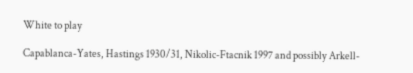White to play

Capablanca-Yates, Hastings 1930/31, Nikolic-Ftacnik 1997 and possibly Arkell-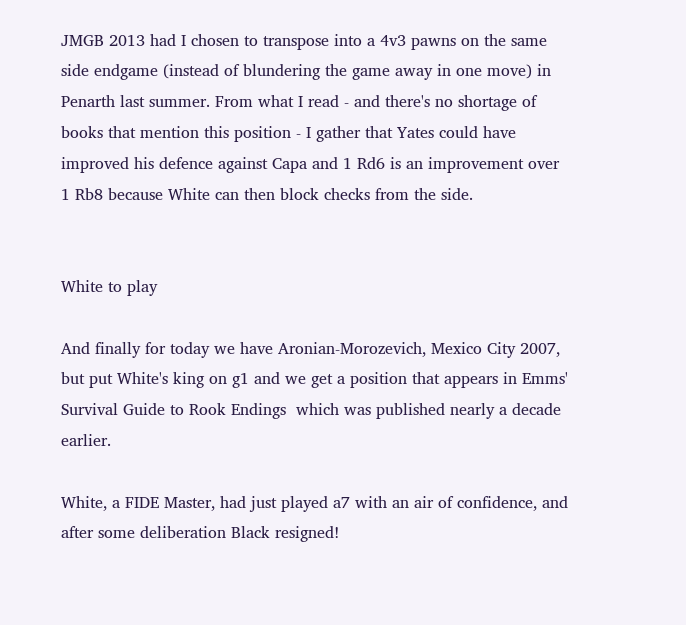JMGB 2013 had I chosen to transpose into a 4v3 pawns on the same side endgame (instead of blundering the game away in one move) in Penarth last summer. From what I read - and there's no shortage of books that mention this position - I gather that Yates could have improved his defence against Capa and 1 Rd6 is an improvement over 1 Rb8 because White can then block checks from the side.


White to play

And finally for today we have Aronian-Morozevich, Mexico City 2007, but put White's king on g1 and we get a position that appears in Emms' Survival Guide to Rook Endings  which was published nearly a decade earlier.

White, a FIDE Master, had just played a7 with an air of confidence, and after some deliberation Black resigned!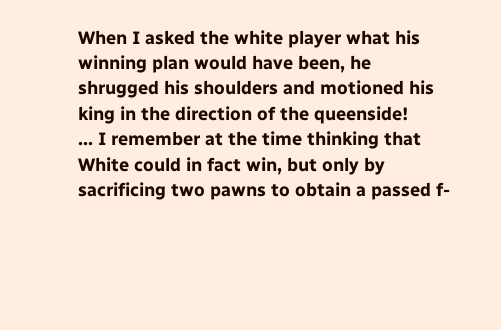When I asked the white player what his winning plan would have been, he shrugged his shoulders and motioned his king in the direction of the queenside!
... I remember at the time thinking that White could in fact win, but only by sacrificing two pawns to obtain a passed f-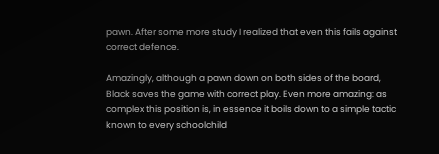pawn. After some more study I realized that even this fails against correct defence.

Amazingly, although a pawn down on both sides of the board, Black saves the game with correct play. Even more amazing: as complex this position is, in essence it boils down to a simple tactic known to every schoolchild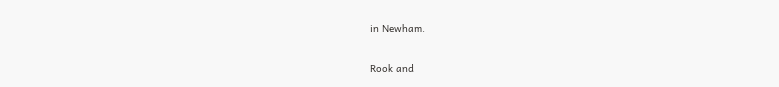in Newham.

Rook and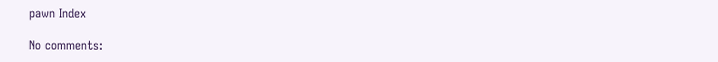pawn Index

No comments: